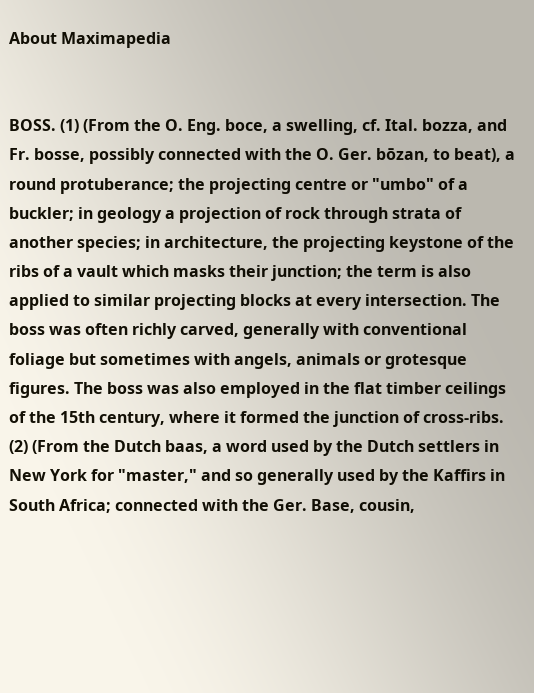About Maximapedia


BOSS. (1) (From the O. Eng. boce, a swelling, cf. Ital. bozza, and Fr. bosse, possibly connected with the O. Ger. bōzan, to beat), a round protuberance; the projecting centre or "umbo" of a buckler; in geology a projection of rock through strata of another species; in architecture, the projecting keystone of the ribs of a vault which masks their junction; the term is also applied to similar projecting blocks at every intersection. The boss was often richly carved, generally with conventional foliage but sometimes with angels, animals or grotesque figures. The boss was also employed in the flat timber ceilings of the 15th century, where it formed the junction of cross-ribs. (2) (From the Dutch baas, a word used by the Dutch settlers in New York for "master," and so generally used by the Kaffirs in South Africa; connected with the Ger. Base, cousin,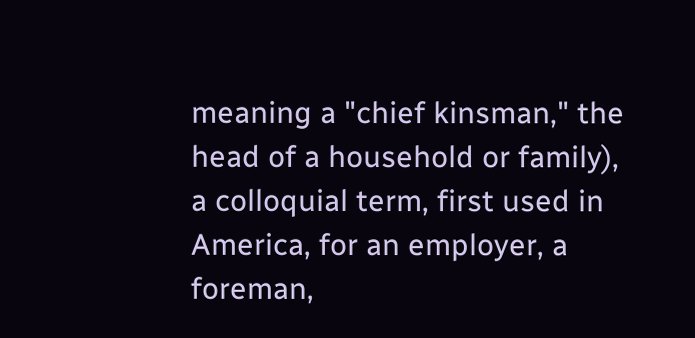meaning a "chief kinsman," the head of a household or family), a colloquial term, first used in America, for an employer, a foreman,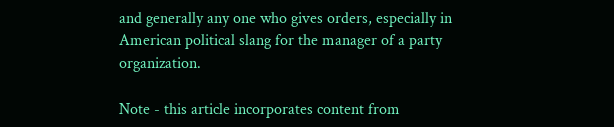and generally any one who gives orders, especially in American political slang for the manager of a party organization.

Note - this article incorporates content from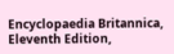Encyclopaedia Britannica, Eleventh Edition,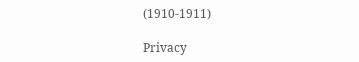(1910-1911)

Privacy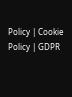Policy | Cookie Policy | GDPR